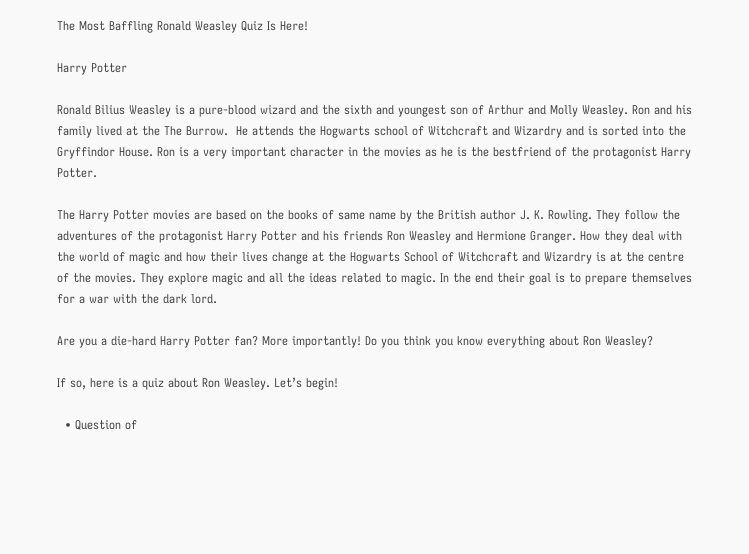The Most Baffling Ronald Weasley Quiz Is Here!

Harry Potter

Ronald Bilius Weasley is a pure-blood wizard and the sixth and youngest son of Arthur and Molly Weasley. Ron and his family lived at the The Burrow.  He attends the Hogwarts school of Witchcraft and Wizardry and is sorted into the Gryffindor House. Ron is a very important character in the movies as he is the bestfriend of the protagonist Harry Potter.

The Harry Potter movies are based on the books of same name by the British author J. K. Rowling. They follow the adventures of the protagonist Harry Potter and his friends Ron Weasley and Hermione Granger. How they deal with the world of magic and how their lives change at the Hogwarts School of Witchcraft and Wizardry is at the centre of the movies. They explore magic and all the ideas related to magic. In the end their goal is to prepare themselves for a war with the dark lord.

Are you a die-hard Harry Potter fan? More importantly! Do you think you know everything about Ron Weasley?

If so, here is a quiz about Ron Weasley. Let’s begin!

  • Question of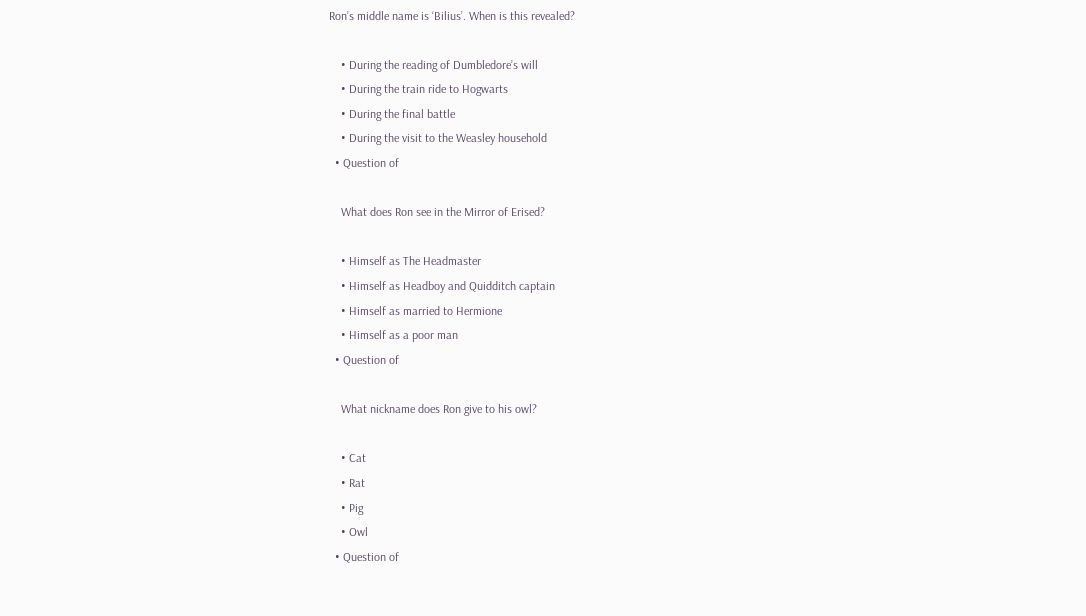Ron’s middle name is ‘Bilius’. When is this revealed?

    • During the reading of Dumbledore’s will
    • During the train ride to Hogwarts
    • During the final battle
    • During the visit to the Weasley household
  • Question of

    What does Ron see in the Mirror of Erised?

    • Himself as The Headmaster
    • Himself as Headboy and Quidditch captain
    • Himself as married to Hermione
    • Himself as a poor man
  • Question of

    What nickname does Ron give to his owl?

    • Cat
    • Rat
    • Pig
    • Owl
  • Question of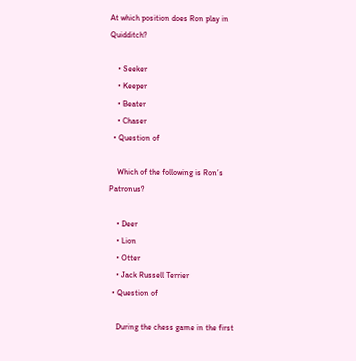At which position does Ron play in Quidditch?

    • Seeker
    • Keeper
    • Beater
    • Chaser
  • Question of

    Which of the following is Ron’s Patronus?

    • Deer
    • Lion
    • Otter
    • Jack Russell Terrier
  • Question of

    During the chess game in the first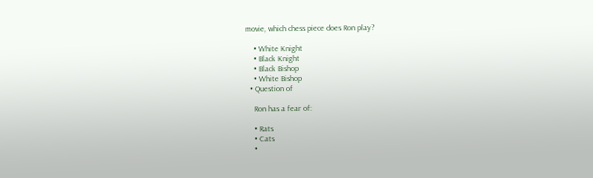movie, which chess piece does Ron play?

    • White Knight
    • Black Knight
    • Black Bishop
    • White Bishop
  • Question of

    Ron has a fear of:

    • Rats
    • Cats
    •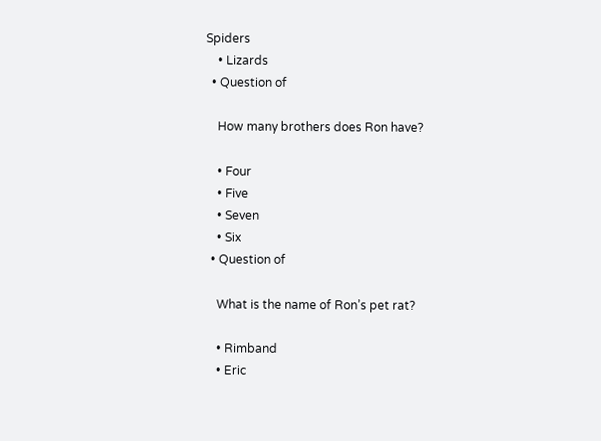Spiders
    • Lizards
  • Question of

    How many brothers does Ron have?

    • Four
    • Five
    • Seven
    • Six
  • Question of

    What is the name of Ron’s pet rat?

    • Rimband
    • Eric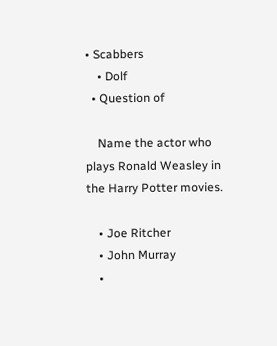• Scabbers
    • Dolf
  • Question of

    Name the actor who plays Ronald Weasley in the Harry Potter movies.

    • Joe Ritcher
    • John Murray
    •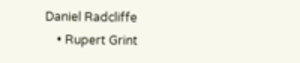Daniel Radcliffe
    • Rupert Grint